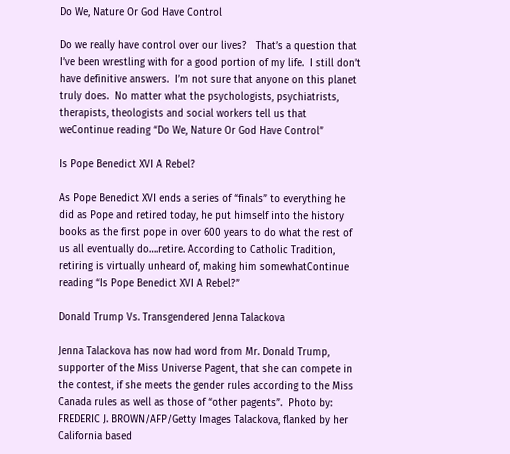Do We, Nature Or God Have Control

Do we really have control over our lives?   That’s a question that I’ve been wrestling with for a good portion of my life.  I still don’t have definitive answers.  I’m not sure that anyone on this planet truly does.  No matter what the psychologists, psychiatrists, therapists, theologists and social workers tell us that weContinue reading “Do We, Nature Or God Have Control”

Is Pope Benedict XVI A Rebel?

As Pope Benedict XVI ends a series of “finals” to everything he did as Pope and retired today, he put himself into the history books as the first pope in over 600 years to do what the rest of us all eventually do….retire. According to Catholic Tradition, retiring is virtually unheard of, making him somewhatContinue reading “Is Pope Benedict XVI A Rebel?”

Donald Trump Vs. Transgendered Jenna Talackova

Jenna Talackova has now had word from Mr. Donald Trump, supporter of the Miss Universe Pagent, that she can compete in the contest, if she meets the gender rules according to the Miss Canada rules as well as those of “other pagents”.  Photo by: FREDERIC J. BROWN/AFP/Getty Images Talackova, flanked by her California based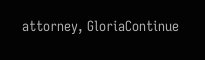attorney, GloriaContinue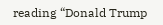reading “Donald Trump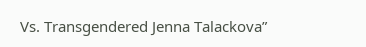Vs. Transgendered Jenna Talackova”